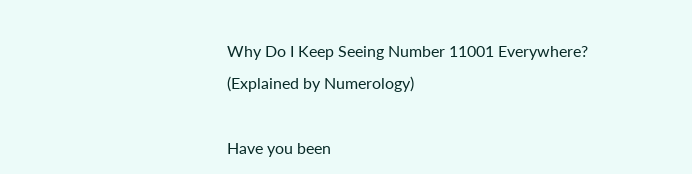Why Do I Keep Seeing Number 11001 Everywhere? (Explained by Numerology)

Have you been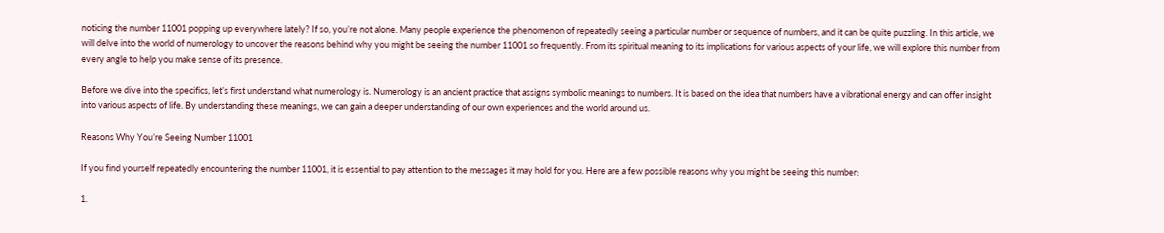noticing the number 11001 popping up everywhere lately? If so, you’re not alone. Many people experience the phenomenon of repeatedly seeing a particular number or sequence of numbers, and it can be quite puzzling. In this article, we will delve into the world of numerology to uncover the reasons behind why you might be seeing the number 11001 so frequently. From its spiritual meaning to its implications for various aspects of your life, we will explore this number from every angle to help you make sense of its presence.

Before we dive into the specifics, let’s first understand what numerology is. Numerology is an ancient practice that assigns symbolic meanings to numbers. It is based on the idea that numbers have a vibrational energy and can offer insight into various aspects of life. By understanding these meanings, we can gain a deeper understanding of our own experiences and the world around us.

Reasons Why You’re Seeing Number 11001

If you find yourself repeatedly encountering the number 11001, it is essential to pay attention to the messages it may hold for you. Here are a few possible reasons why you might be seeing this number:

1.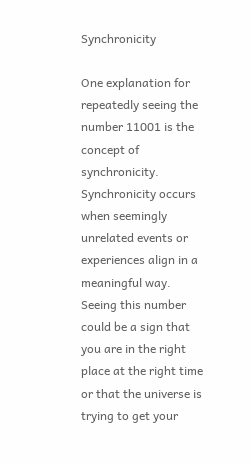Synchronicity

One explanation for repeatedly seeing the number 11001 is the concept of synchronicity. Synchronicity occurs when seemingly unrelated events or experiences align in a meaningful way. Seeing this number could be a sign that you are in the right place at the right time or that the universe is trying to get your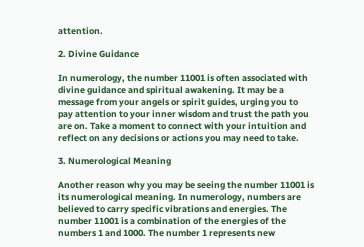attention.

2. Divine Guidance

In numerology, the number 11001 is often associated with divine guidance and spiritual awakening. It may be a message from your angels or spirit guides, urging you to pay attention to your inner wisdom and trust the path you are on. Take a moment to connect with your intuition and reflect on any decisions or actions you may need to take.

3. Numerological Meaning

Another reason why you may be seeing the number 11001 is its numerological meaning. In numerology, numbers are believed to carry specific vibrations and energies. The number 11001 is a combination of the energies of the numbers 1 and 1000. The number 1 represents new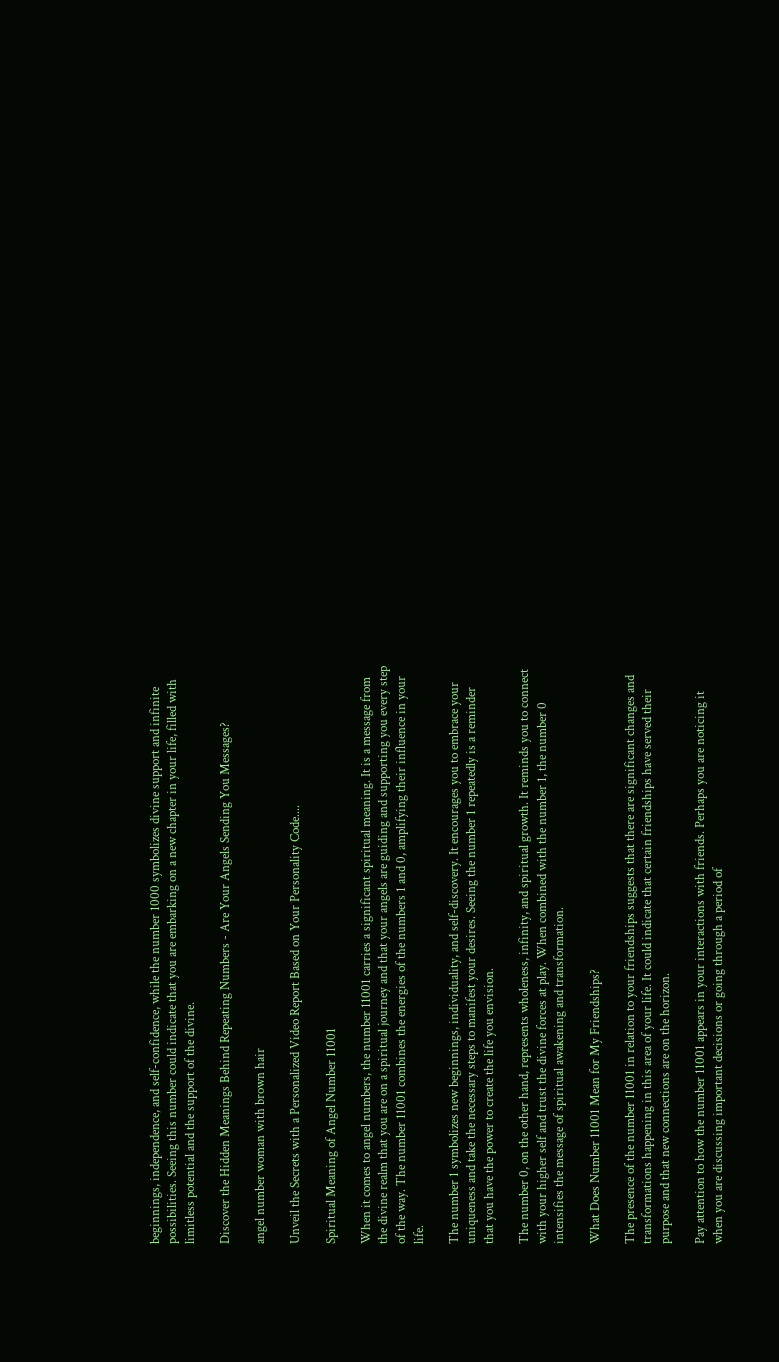beginnings, independence, and self-confidence, while the number 1000 symbolizes divine support and infinite possibilities. Seeing this number could indicate that you are embarking on a new chapter in your life, filled with limitless potential and the support of the divine.

Discover the Hidden Meanings Behind Repeating Numbers - Are Your Angels Sending You Messages?

angel number woman with brown hair

Unveil the Secrets with a Personalized Video Report Based on Your Personality Code....

Spiritual Meaning of Angel Number 11001

When it comes to angel numbers, the number 11001 carries a significant spiritual meaning. It is a message from the divine realm that you are on a spiritual journey and that your angels are guiding and supporting you every step of the way. The number 11001 combines the energies of the numbers 1 and 0, amplifying their influence in your life.

The number 1 symbolizes new beginnings, individuality, and self-discovery. It encourages you to embrace your uniqueness and take the necessary steps to manifest your desires. Seeing the number 1 repeatedly is a reminder that you have the power to create the life you envision.

The number 0, on the other hand, represents wholeness, infinity, and spiritual growth. It reminds you to connect with your higher self and trust the divine forces at play. When combined with the number 1, the number 0 intensifies the message of spiritual awakening and transformation.

What Does Number 11001 Mean for My Friendships?

The presence of the number 11001 in relation to your friendships suggests that there are significant changes and transformations happening in this area of your life. It could indicate that certain friendships have served their purpose and that new connections are on the horizon.

Pay attention to how the number 11001 appears in your interactions with friends. Perhaps you are noticing it when you are discussing important decisions or going through a period of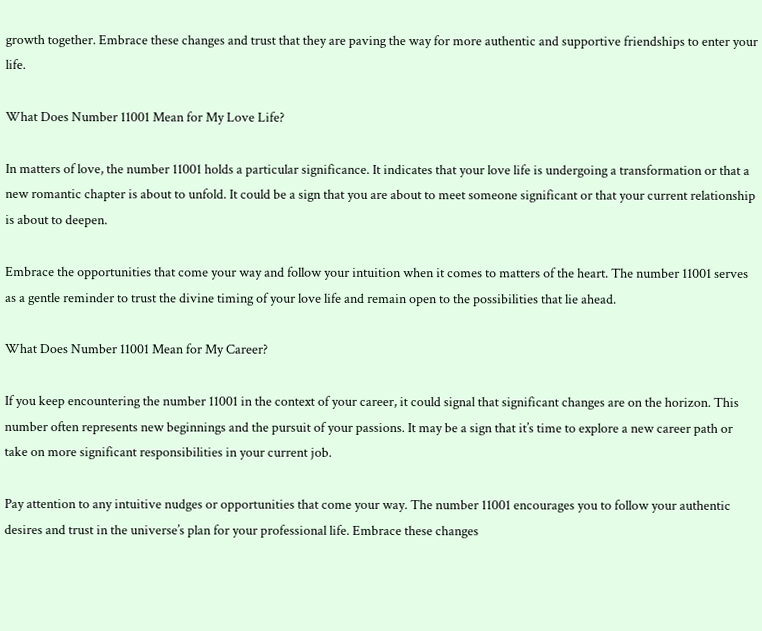growth together. Embrace these changes and trust that they are paving the way for more authentic and supportive friendships to enter your life.

What Does Number 11001 Mean for My Love Life?

In matters of love, the number 11001 holds a particular significance. It indicates that your love life is undergoing a transformation or that a new romantic chapter is about to unfold. It could be a sign that you are about to meet someone significant or that your current relationship is about to deepen.

Embrace the opportunities that come your way and follow your intuition when it comes to matters of the heart. The number 11001 serves as a gentle reminder to trust the divine timing of your love life and remain open to the possibilities that lie ahead.

What Does Number 11001 Mean for My Career?

If you keep encountering the number 11001 in the context of your career, it could signal that significant changes are on the horizon. This number often represents new beginnings and the pursuit of your passions. It may be a sign that it’s time to explore a new career path or take on more significant responsibilities in your current job.

Pay attention to any intuitive nudges or opportunities that come your way. The number 11001 encourages you to follow your authentic desires and trust in the universe’s plan for your professional life. Embrace these changes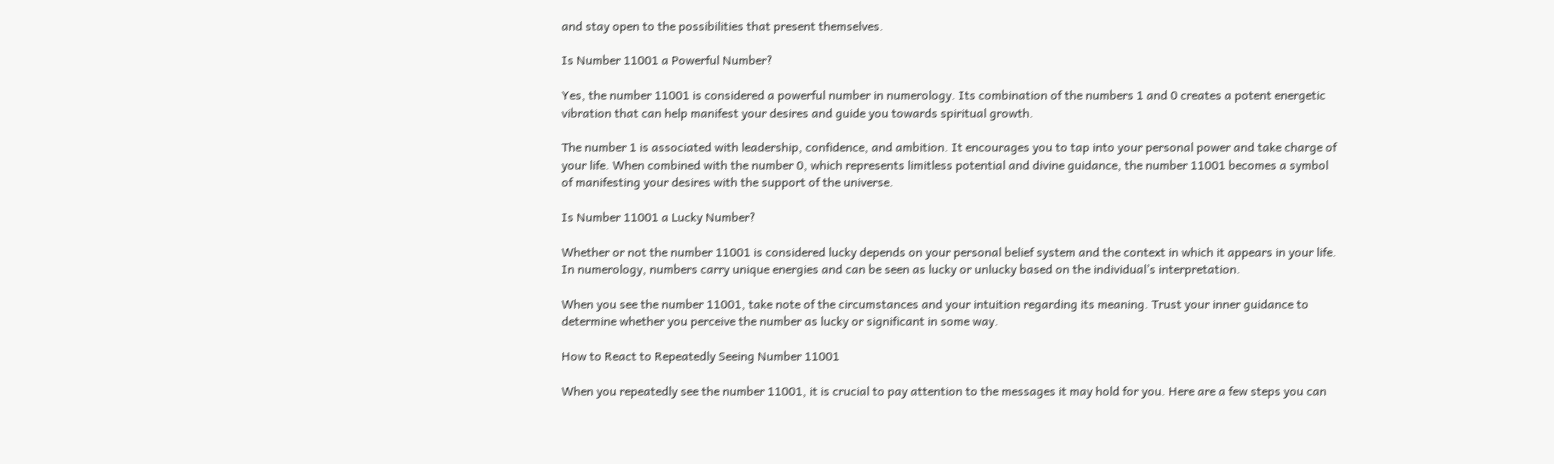and stay open to the possibilities that present themselves.

Is Number 11001 a Powerful Number?

Yes, the number 11001 is considered a powerful number in numerology. Its combination of the numbers 1 and 0 creates a potent energetic vibration that can help manifest your desires and guide you towards spiritual growth.

The number 1 is associated with leadership, confidence, and ambition. It encourages you to tap into your personal power and take charge of your life. When combined with the number 0, which represents limitless potential and divine guidance, the number 11001 becomes a symbol of manifesting your desires with the support of the universe.

Is Number 11001 a Lucky Number?

Whether or not the number 11001 is considered lucky depends on your personal belief system and the context in which it appears in your life. In numerology, numbers carry unique energies and can be seen as lucky or unlucky based on the individual’s interpretation.

When you see the number 11001, take note of the circumstances and your intuition regarding its meaning. Trust your inner guidance to determine whether you perceive the number as lucky or significant in some way.

How to React to Repeatedly Seeing Number 11001

When you repeatedly see the number 11001, it is crucial to pay attention to the messages it may hold for you. Here are a few steps you can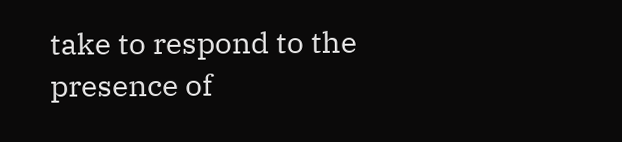take to respond to the presence of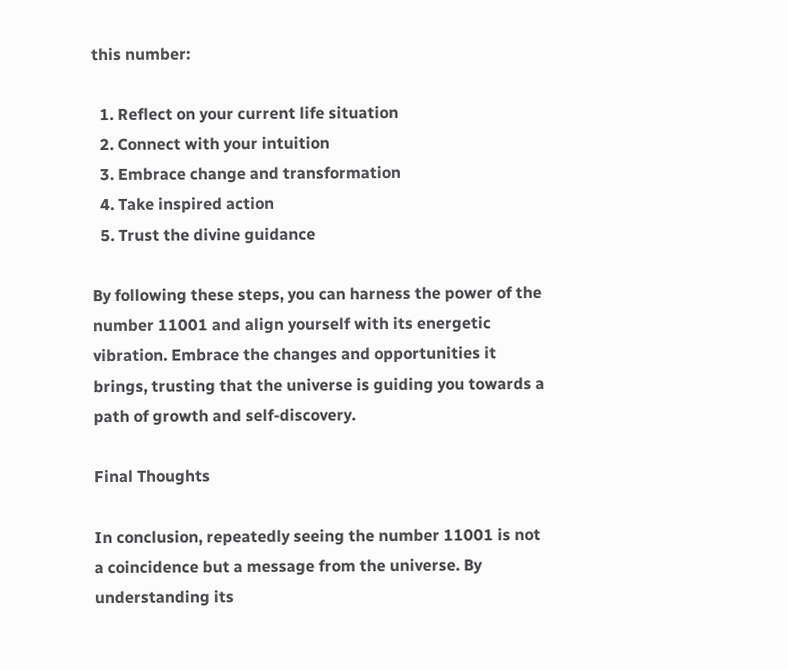this number:

  1. Reflect on your current life situation
  2. Connect with your intuition
  3. Embrace change and transformation
  4. Take inspired action
  5. Trust the divine guidance

By following these steps, you can harness the power of the number 11001 and align yourself with its energetic vibration. Embrace the changes and opportunities it brings, trusting that the universe is guiding you towards a path of growth and self-discovery.

Final Thoughts

In conclusion, repeatedly seeing the number 11001 is not a coincidence but a message from the universe. By understanding its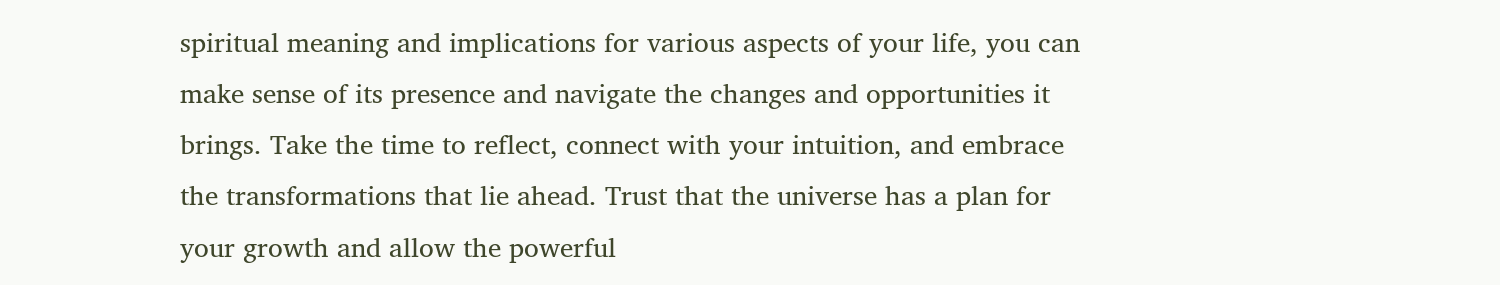spiritual meaning and implications for various aspects of your life, you can make sense of its presence and navigate the changes and opportunities it brings. Take the time to reflect, connect with your intuition, and embrace the transformations that lie ahead. Trust that the universe has a plan for your growth and allow the powerful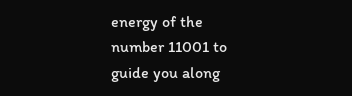energy of the number 11001 to guide you along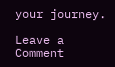your journey.

Leave a Comment